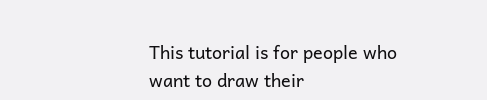This tutorial is for people who want to draw their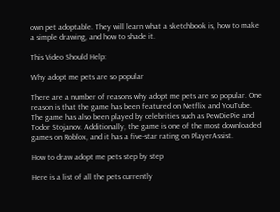own pet adoptable. They will learn what a sketchbook is, how to make a simple drawing, and how to shade it.

This Video Should Help:

Why adopt me pets are so popular

There are a number of reasons why adopt me pets are so popular. One reason is that the game has been featured on Netflix and YouTube. The game has also been played by celebrities such as PewDiePie and Todor Stojanov. Additionally, the game is one of the most downloaded games on Roblox, and it has a five-star rating on PlayerAssist.

How to draw adopt me pets step by step

Here is a list of all the pets currently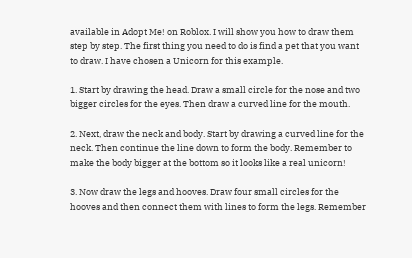available in Adopt Me! on Roblox. I will show you how to draw them step by step. The first thing you need to do is find a pet that you want to draw. I have chosen a Unicorn for this example.

1. Start by drawing the head. Draw a small circle for the nose and two bigger circles for the eyes. Then draw a curved line for the mouth.

2. Next, draw the neck and body. Start by drawing a curved line for the neck. Then continue the line down to form the body. Remember to make the body bigger at the bottom so it looks like a real unicorn!

3. Now draw the legs and hooves. Draw four small circles for the hooves and then connect them with lines to form the legs. Remember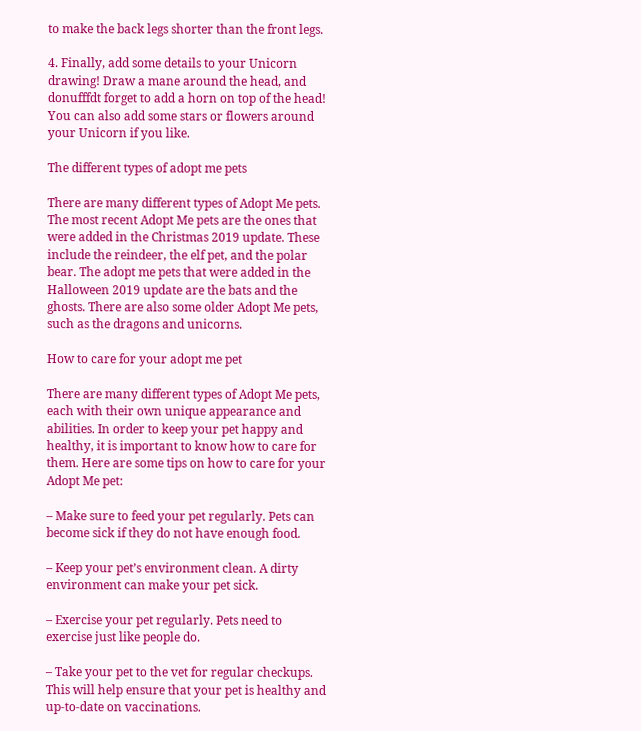to make the back legs shorter than the front legs.

4. Finally, add some details to your Unicorn drawing! Draw a mane around the head, and donufffdt forget to add a horn on top of the head! You can also add some stars or flowers around your Unicorn if you like.

The different types of adopt me pets

There are many different types of Adopt Me pets. The most recent Adopt Me pets are the ones that were added in the Christmas 2019 update. These include the reindeer, the elf pet, and the polar bear. The adopt me pets that were added in the Halloween 2019 update are the bats and the ghosts. There are also some older Adopt Me pets, such as the dragons and unicorns.

How to care for your adopt me pet

There are many different types of Adopt Me pets, each with their own unique appearance and abilities. In order to keep your pet happy and healthy, it is important to know how to care for them. Here are some tips on how to care for your Adopt Me pet:

– Make sure to feed your pet regularly. Pets can become sick if they do not have enough food.

– Keep your pet’s environment clean. A dirty environment can make your pet sick.

– Exercise your pet regularly. Pets need to exercise just like people do.

– Take your pet to the vet for regular checkups. This will help ensure that your pet is healthy and up-to-date on vaccinations.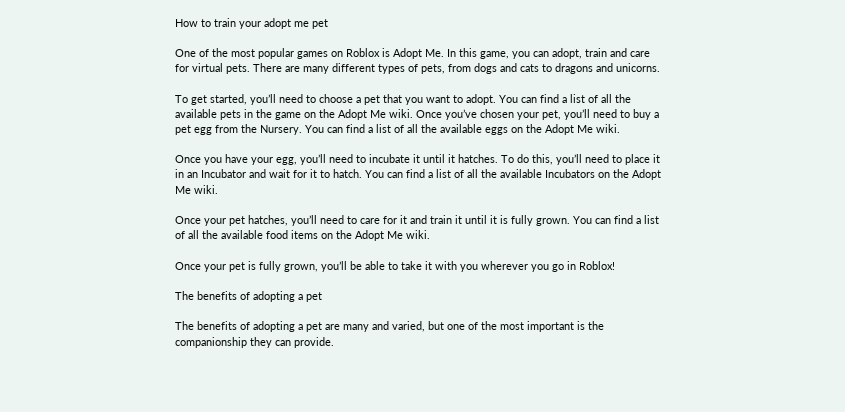How to train your adopt me pet

One of the most popular games on Roblox is Adopt Me. In this game, you can adopt, train and care for virtual pets. There are many different types of pets, from dogs and cats to dragons and unicorns.

To get started, you’ll need to choose a pet that you want to adopt. You can find a list of all the available pets in the game on the Adopt Me wiki. Once you’ve chosen your pet, you’ll need to buy a pet egg from the Nursery. You can find a list of all the available eggs on the Adopt Me wiki.

Once you have your egg, you’ll need to incubate it until it hatches. To do this, you’ll need to place it in an Incubator and wait for it to hatch. You can find a list of all the available Incubators on the Adopt Me wiki.

Once your pet hatches, you’ll need to care for it and train it until it is fully grown. You can find a list of all the available food items on the Adopt Me wiki.

Once your pet is fully grown, you’ll be able to take it with you wherever you go in Roblox!

The benefits of adopting a pet

The benefits of adopting a pet are many and varied, but one of the most important is the companionship they can provide.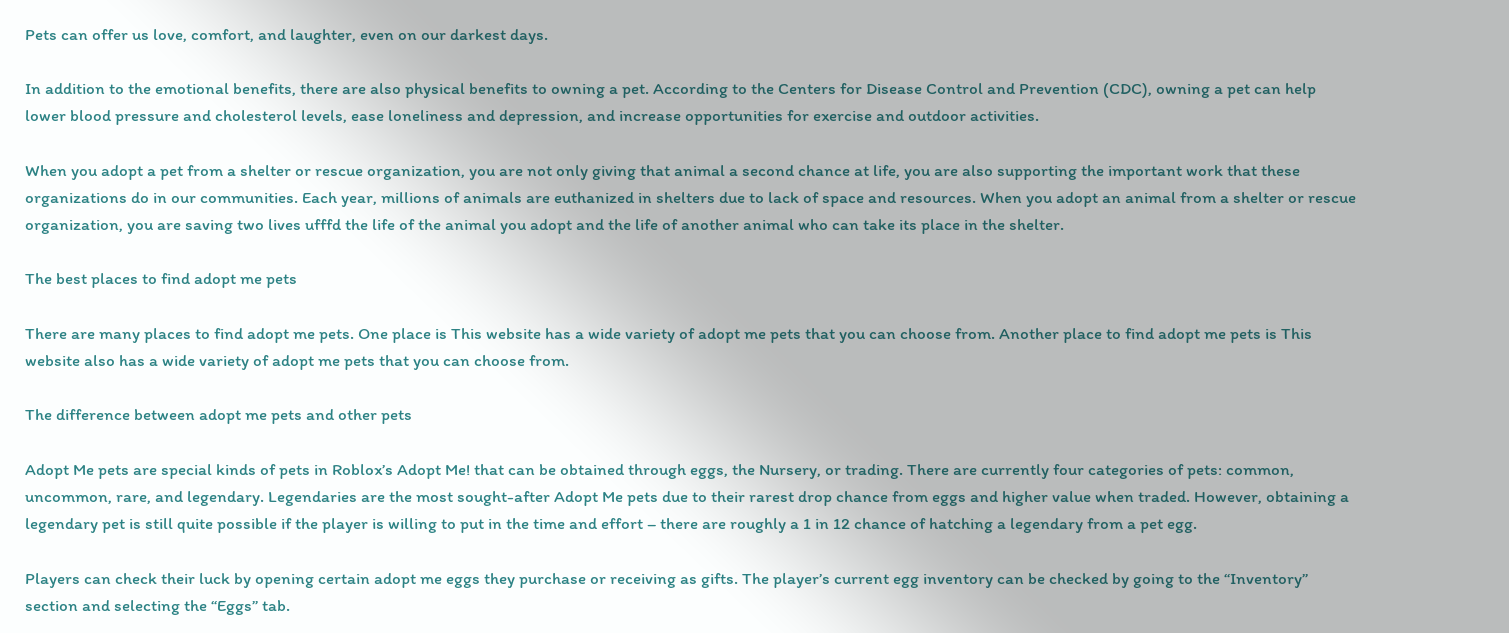Pets can offer us love, comfort, and laughter, even on our darkest days.

In addition to the emotional benefits, there are also physical benefits to owning a pet. According to the Centers for Disease Control and Prevention (CDC), owning a pet can help lower blood pressure and cholesterol levels, ease loneliness and depression, and increase opportunities for exercise and outdoor activities.

When you adopt a pet from a shelter or rescue organization, you are not only giving that animal a second chance at life, you are also supporting the important work that these organizations do in our communities. Each year, millions of animals are euthanized in shelters due to lack of space and resources. When you adopt an animal from a shelter or rescue organization, you are saving two lives ufffd the life of the animal you adopt and the life of another animal who can take its place in the shelter.

The best places to find adopt me pets

There are many places to find adopt me pets. One place is This website has a wide variety of adopt me pets that you can choose from. Another place to find adopt me pets is This website also has a wide variety of adopt me pets that you can choose from.

The difference between adopt me pets and other pets

Adopt Me pets are special kinds of pets in Roblox’s Adopt Me! that can be obtained through eggs, the Nursery, or trading. There are currently four categories of pets: common, uncommon, rare, and legendary. Legendaries are the most sought-after Adopt Me pets due to their rarest drop chance from eggs and higher value when traded. However, obtaining a legendary pet is still quite possible if the player is willing to put in the time and effort – there are roughly a 1 in 12 chance of hatching a legendary from a pet egg.

Players can check their luck by opening certain adopt me eggs they purchase or receiving as gifts. The player’s current egg inventory can be checked by going to the “Inventory” section and selecting the “Eggs” tab.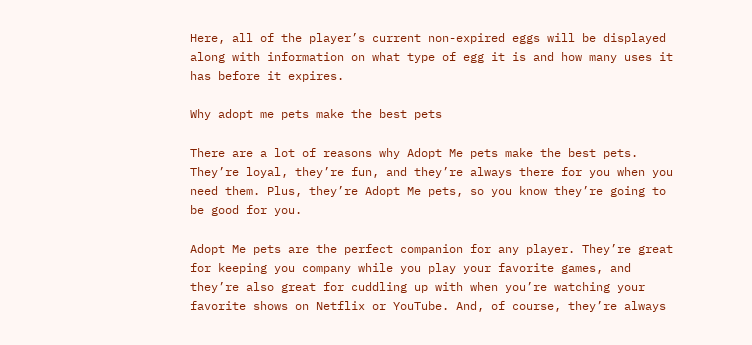Here, all of the player’s current non-expired eggs will be displayed along with information on what type of egg it is and how many uses it has before it expires.

Why adopt me pets make the best pets

There are a lot of reasons why Adopt Me pets make the best pets. They’re loyal, they’re fun, and they’re always there for you when you need them. Plus, they’re Adopt Me pets, so you know they’re going to be good for you.

Adopt Me pets are the perfect companion for any player. They’re great for keeping you company while you play your favorite games, and they’re also great for cuddling up with when you’re watching your favorite shows on Netflix or YouTube. And, of course, they’re always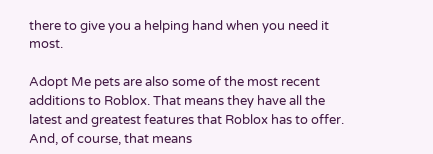there to give you a helping hand when you need it most.

Adopt Me pets are also some of the most recent additions to Roblox. That means they have all the latest and greatest features that Roblox has to offer. And, of course, that means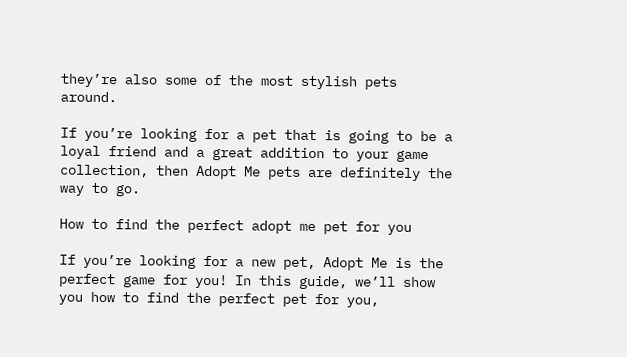they’re also some of the most stylish pets around.

If you’re looking for a pet that is going to be a loyal friend and a great addition to your game collection, then Adopt Me pets are definitely the way to go.

How to find the perfect adopt me pet for you

If you’re looking for a new pet, Adopt Me is the perfect game for you! In this guide, we’ll show you how to find the perfect pet for you,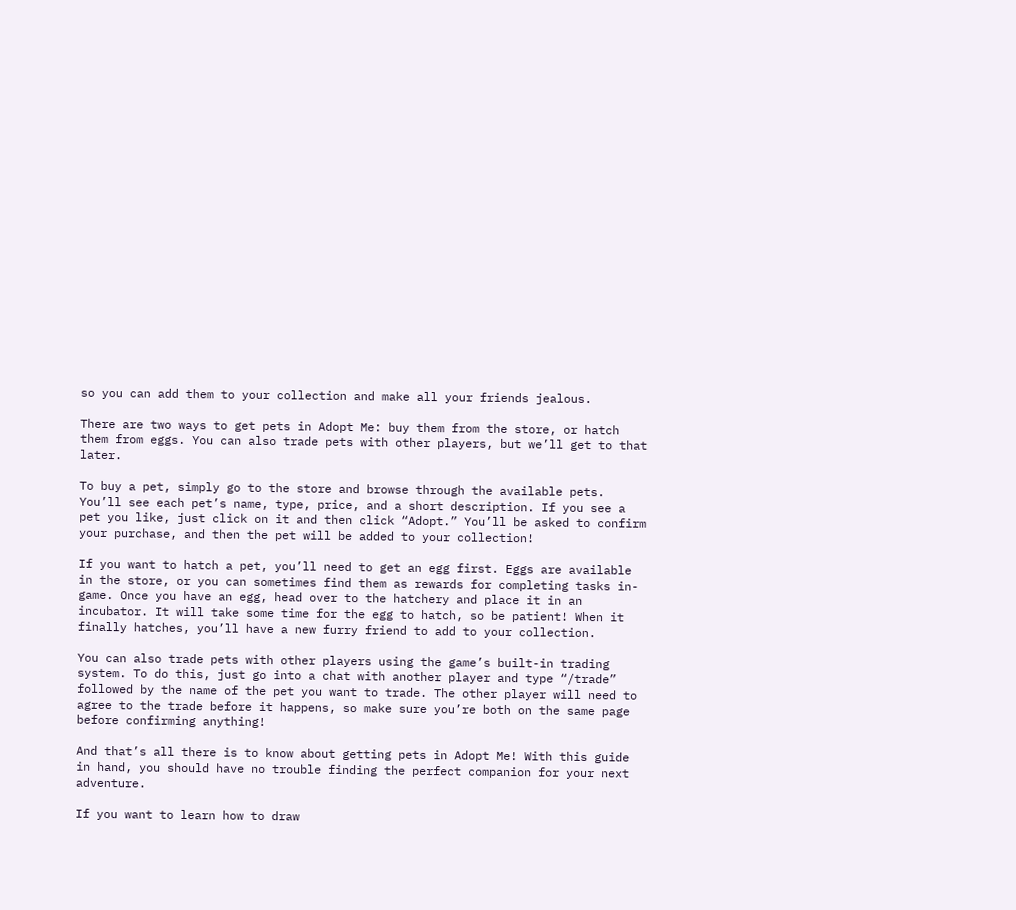so you can add them to your collection and make all your friends jealous.

There are two ways to get pets in Adopt Me: buy them from the store, or hatch them from eggs. You can also trade pets with other players, but we’ll get to that later.

To buy a pet, simply go to the store and browse through the available pets. You’ll see each pet’s name, type, price, and a short description. If you see a pet you like, just click on it and then click “Adopt.” You’ll be asked to confirm your purchase, and then the pet will be added to your collection!

If you want to hatch a pet, you’ll need to get an egg first. Eggs are available in the store, or you can sometimes find them as rewards for completing tasks in-game. Once you have an egg, head over to the hatchery and place it in an incubator. It will take some time for the egg to hatch, so be patient! When it finally hatches, you’ll have a new furry friend to add to your collection.

You can also trade pets with other players using the game’s built-in trading system. To do this, just go into a chat with another player and type “/trade” followed by the name of the pet you want to trade. The other player will need to agree to the trade before it happens, so make sure you’re both on the same page before confirming anything!

And that’s all there is to know about getting pets in Adopt Me! With this guide in hand, you should have no trouble finding the perfect companion for your next adventure.

If you want to learn how to draw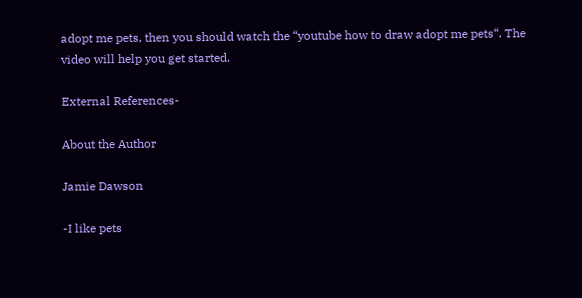adopt me pets, then you should watch the “youtube how to draw adopt me pets“. The video will help you get started.

External References-

About the Author

Jamie Dawson

-I like pets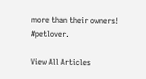more than their owners! #petlover.

View All Articles